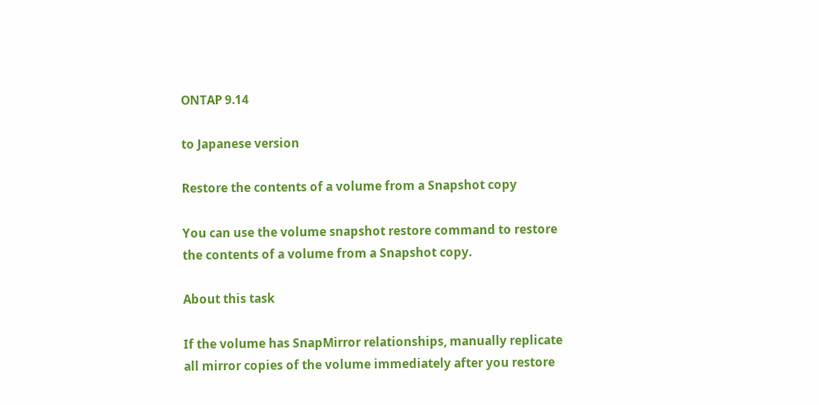ONTAP 9.14

to Japanese version

Restore the contents of a volume from a Snapshot copy

You can use the volume snapshot restore command to restore the contents of a volume from a Snapshot copy.

About this task

If the volume has SnapMirror relationships, manually replicate all mirror copies of the volume immediately after you restore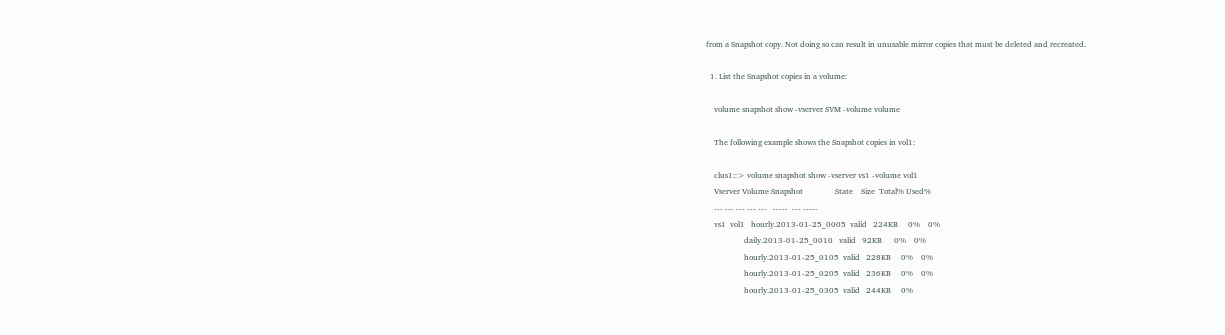from a Snapshot copy. Not doing so can result in unusable mirror copies that must be deleted and recreated.

  1. List the Snapshot copies in a volume:

    volume snapshot show -vserver SVM -volume volume

    The following example shows the Snapshot copies in vol1:

    clus1::> volume snapshot show -vserver vs1 -volume vol1
    Vserver Volume Snapshot                State    Size  Total% Used%
    --- --- --- --- ---   -----  --- -----
    vs1  vol1   hourly.2013-01-25_0005  valid   224KB     0%    0%
                   daily.2013-01-25_0010   valid   92KB      0%    0%
                   hourly.2013-01-25_0105  valid   228KB     0%    0%
                   hourly.2013-01-25_0205  valid   236KB     0%    0%
                   hourly.2013-01-25_0305  valid   244KB     0%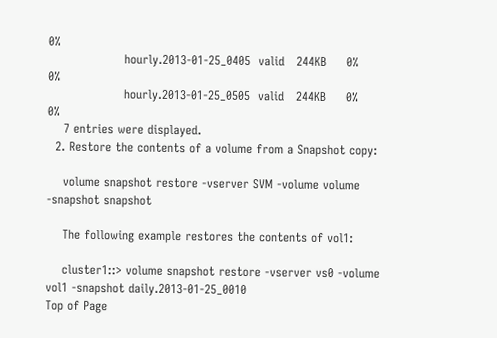0%
                   hourly.2013-01-25_0405  valid   244KB     0%    0%
                   hourly.2013-01-25_0505  valid   244KB     0%    0%
    7 entries were displayed.
  2. Restore the contents of a volume from a Snapshot copy:

    volume snapshot restore -vserver SVM -volume volume -snapshot snapshot

    The following example restores the contents of vol1:

    cluster1::> volume snapshot restore -vserver vs0 -volume vol1 -snapshot daily.2013-01-25_0010
Top of Page